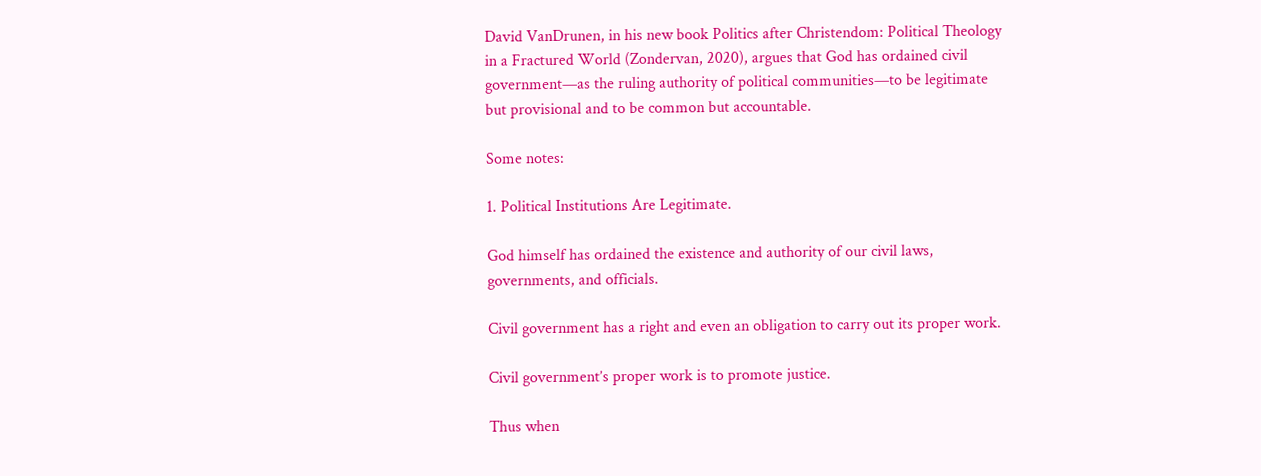David VanDrunen, in his new book Politics after Christendom: Political Theology in a Fractured World (Zondervan, 2020), argues that God has ordained civil government—as the ruling authority of political communities—to be legitimate but provisional and to be common but accountable.

Some notes:

1. Political Institutions Are Legitimate.

God himself has ordained the existence and authority of our civil laws, governments, and officials.

Civil government has a right and even an obligation to carry out its proper work.

Civil government’s proper work is to promote justice.

Thus when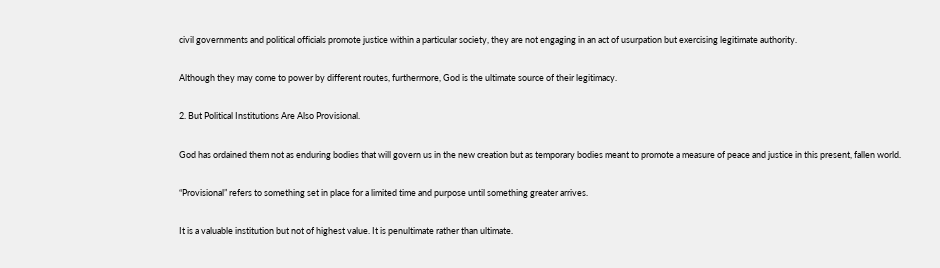civil governments and political officials promote justice within a particular society, they are not engaging in an act of usurpation but exercising legitimate authority.

Although they may come to power by different routes, furthermore, God is the ultimate source of their legitimacy.

2. But Political Institutions Are Also Provisional.

God has ordained them not as enduring bodies that will govern us in the new creation but as temporary bodies meant to promote a measure of peace and justice in this present, fallen world.

“Provisional” refers to something set in place for a limited time and purpose until something greater arrives.

It is a valuable institution but not of highest value. It is penultimate rather than ultimate.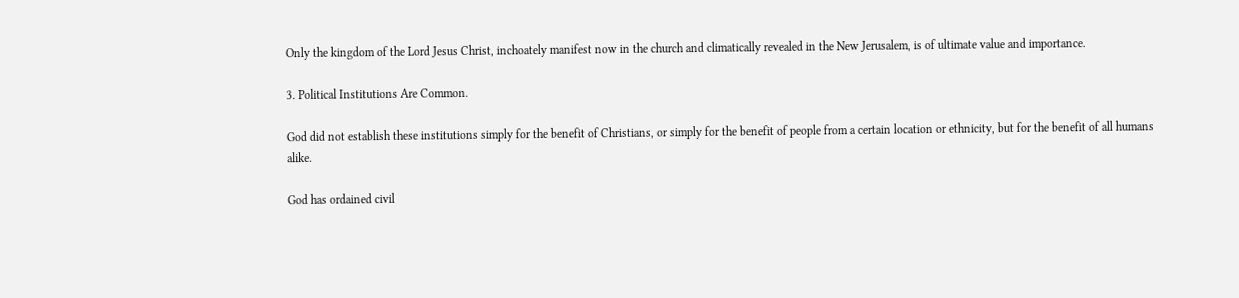Only the kingdom of the Lord Jesus Christ, inchoately manifest now in the church and climatically revealed in the New Jerusalem, is of ultimate value and importance.

3. Political Institutions Are Common.

God did not establish these institutions simply for the benefit of Christians, or simply for the benefit of people from a certain location or ethnicity, but for the benefit of all humans alike.

God has ordained civil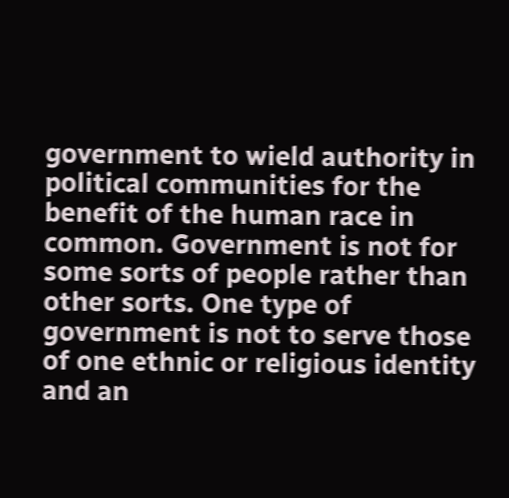government to wield authority in political communities for the benefit of the human race in common. Government is not for some sorts of people rather than other sorts. One type of government is not to serve those of one ethnic or religious identity and an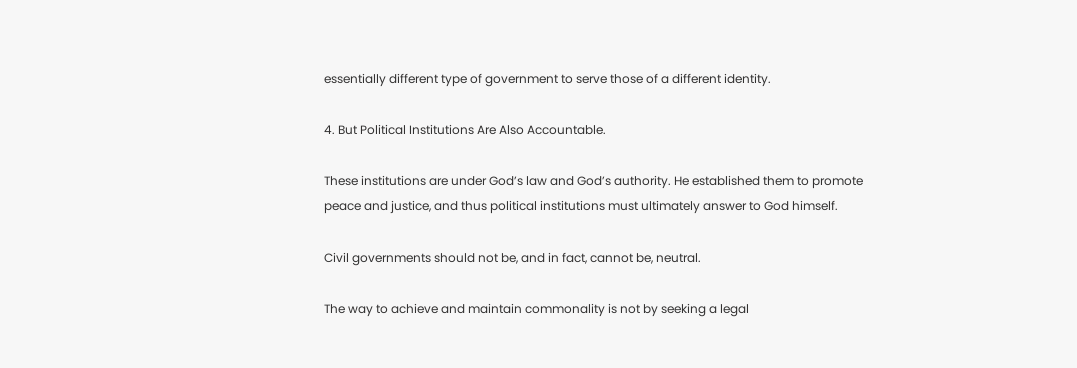essentially different type of government to serve those of a different identity.

4. But Political Institutions Are Also Accountable.

These institutions are under God’s law and God’s authority. He established them to promote peace and justice, and thus political institutions must ultimately answer to God himself.

Civil governments should not be, and in fact, cannot be, neutral.

The way to achieve and maintain commonality is not by seeking a legal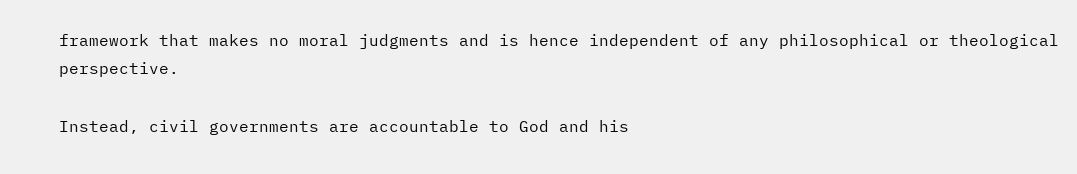framework that makes no moral judgments and is hence independent of any philosophical or theological perspective.

Instead, civil governments are accountable to God and his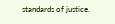standards of justice.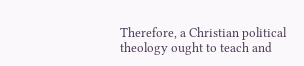Therefore, a Christian political theology ought to teach and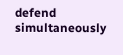defend simultaneously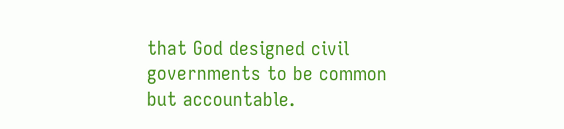that God designed civil governments to be common but accountable.